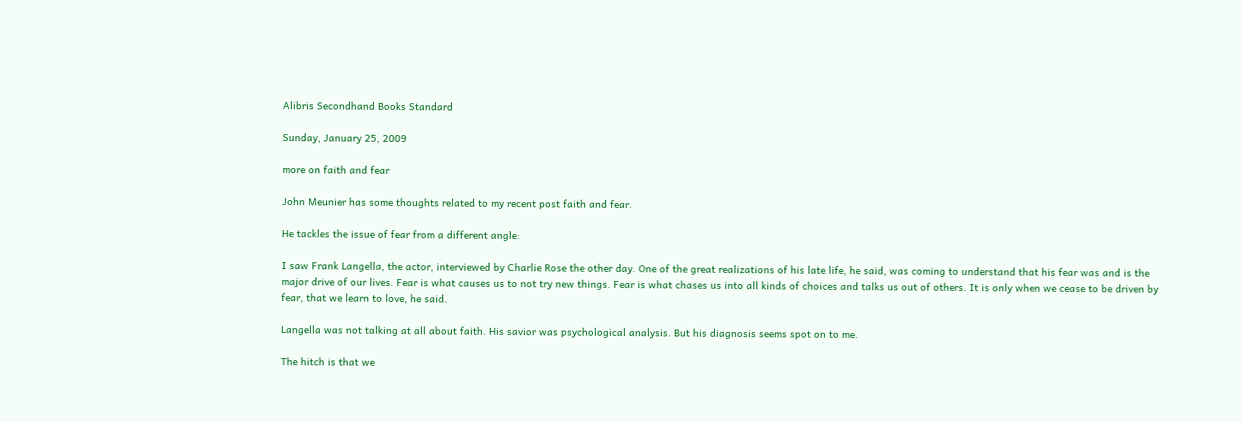Alibris Secondhand Books Standard

Sunday, January 25, 2009

more on faith and fear

John Meunier has some thoughts related to my recent post faith and fear.

He tackles the issue of fear from a different angle:

I saw Frank Langella, the actor, interviewed by Charlie Rose the other day. One of the great realizations of his late life, he said, was coming to understand that his fear was and is the major drive of our lives. Fear is what causes us to not try new things. Fear is what chases us into all kinds of choices and talks us out of others. It is only when we cease to be driven by fear, that we learn to love, he said.

Langella was not talking at all about faith. His savior was psychological analysis. But his diagnosis seems spot on to me.

The hitch is that we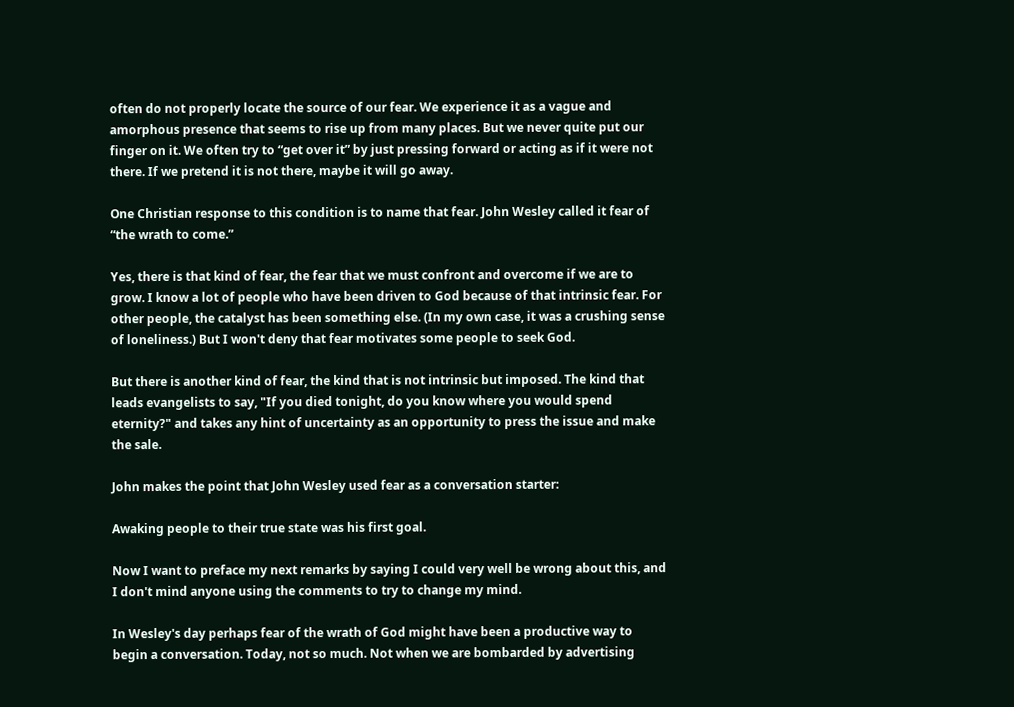often do not properly locate the source of our fear. We experience it as a vague and amorphous presence that seems to rise up from many places. But we never quite put our finger on it. We often try to “get over it” by just pressing forward or acting as if it were not there. If we pretend it is not there, maybe it will go away.

One Christian response to this condition is to name that fear. John Wesley called it fear of “the wrath to come.”

Yes, there is that kind of fear, the fear that we must confront and overcome if we are to grow. I know a lot of people who have been driven to God because of that intrinsic fear. For other people, the catalyst has been something else. (In my own case, it was a crushing sense of loneliness.) But I won't deny that fear motivates some people to seek God.

But there is another kind of fear, the kind that is not intrinsic but imposed. The kind that leads evangelists to say, "If you died tonight, do you know where you would spend eternity?" and takes any hint of uncertainty as an opportunity to press the issue and make the sale.

John makes the point that John Wesley used fear as a conversation starter:

Awaking people to their true state was his first goal.

Now I want to preface my next remarks by saying I could very well be wrong about this, and I don't mind anyone using the comments to try to change my mind.

In Wesley's day perhaps fear of the wrath of God might have been a productive way to begin a conversation. Today, not so much. Not when we are bombarded by advertising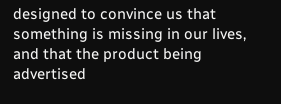designed to convince us that something is missing in our lives, and that the product being advertised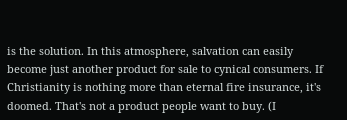is the solution. In this atmosphere, salvation can easily become just another product for sale to cynical consumers. If Christianity is nothing more than eternal fire insurance, it's doomed. That's not a product people want to buy. (I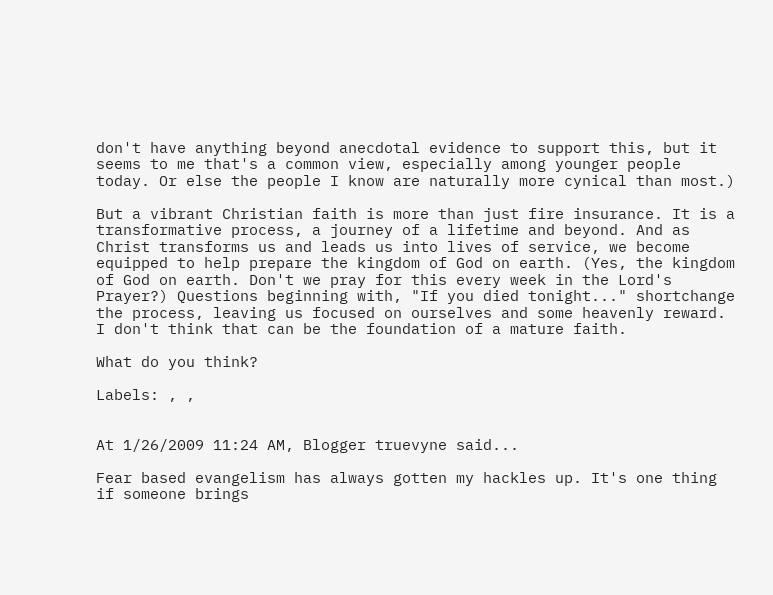don't have anything beyond anecdotal evidence to support this, but it seems to me that's a common view, especially among younger people today. Or else the people I know are naturally more cynical than most.)

But a vibrant Christian faith is more than just fire insurance. It is a transformative process, a journey of a lifetime and beyond. And as Christ transforms us and leads us into lives of service, we become equipped to help prepare the kingdom of God on earth. (Yes, the kingdom of God on earth. Don't we pray for this every week in the Lord's Prayer?) Questions beginning with, "If you died tonight..." shortchange the process, leaving us focused on ourselves and some heavenly reward. I don't think that can be the foundation of a mature faith.

What do you think?

Labels: , ,


At 1/26/2009 11:24 AM, Blogger truevyne said...

Fear based evangelism has always gotten my hackles up. It's one thing if someone brings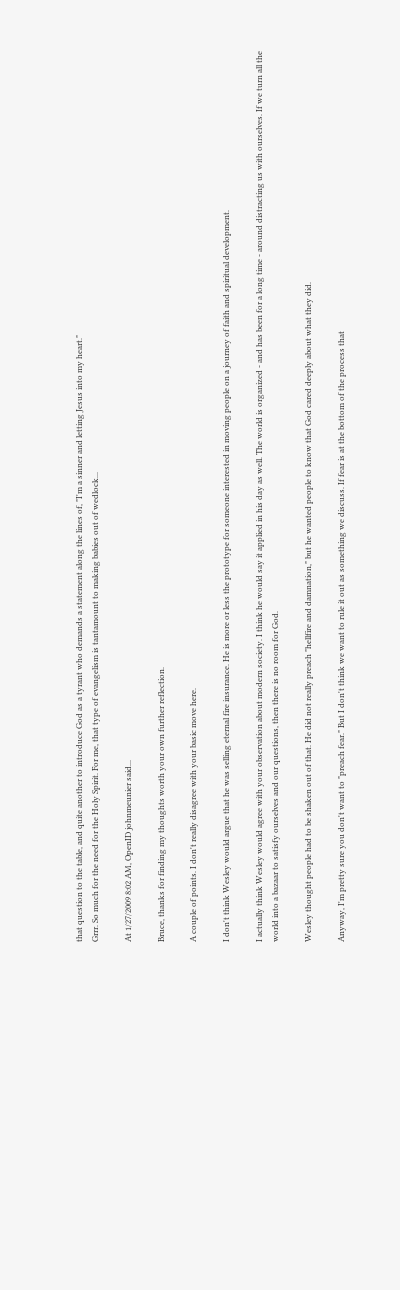that question to the table, and quite another to introduce God as a tyrant who demands a statement along the lines of, "I'm a sinner and letting Jesus into my heart."
Grrr. So much for the need for the Holy Spirit. For me, that type of evangelism is tantamount to making babies out of wedlock...

At 1/27/2009 8:02 AM, OpenID johnmeunier said...

Bruce, thanks for finding my thoughts worth your own further reflection.

A couple of points. I don't really disagree with your basic move here.

I don't think Wesley would argue that he was selling eternal fire insurance. He is more or less the prototype for someone interested in moving people on a journey of faith and spiritual development.

I actually think Wesley would agree with your observation about modern society. I think he would say it applied in his day as well. The world is organized - and has been for a long time - around distracting us with ourselves. If we turn all the world into a bazaar to satisfy ourselves and our questions, then there is no room for God.

Wesley thought people had to be shaken out of that. He did not really preach "hellfire and damnation," but he wanted people to know that God cared deeply about what they did.

Anyway, I'm pretty sure you don't want to "preach fear." But I don't think we want to rule it out as something we discuss. If fear is at the bottom of the process that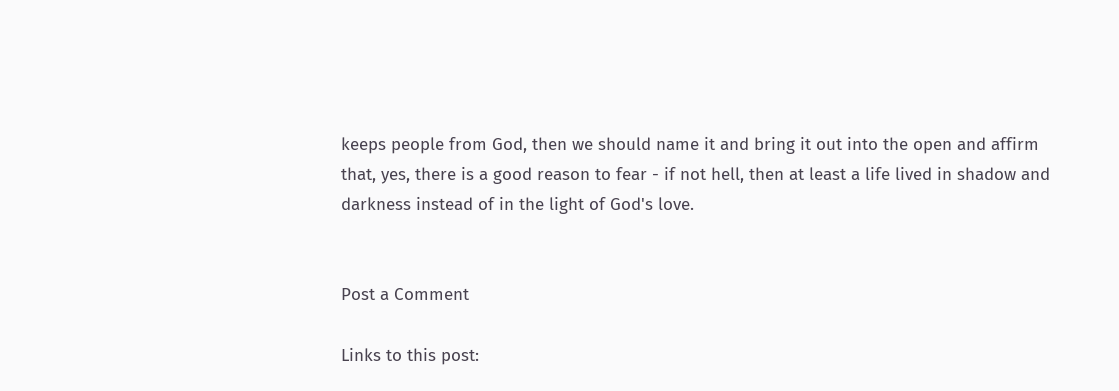keeps people from God, then we should name it and bring it out into the open and affirm that, yes, there is a good reason to fear - if not hell, then at least a life lived in shadow and darkness instead of in the light of God's love.


Post a Comment

Links to this post: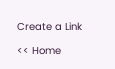Create a Link

<< Home